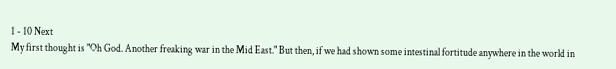1 - 10 Next
My first thought is "Oh God. Another freaking war in the Mid East." But then, if we had shown some intestinal fortitude anywhere in the world in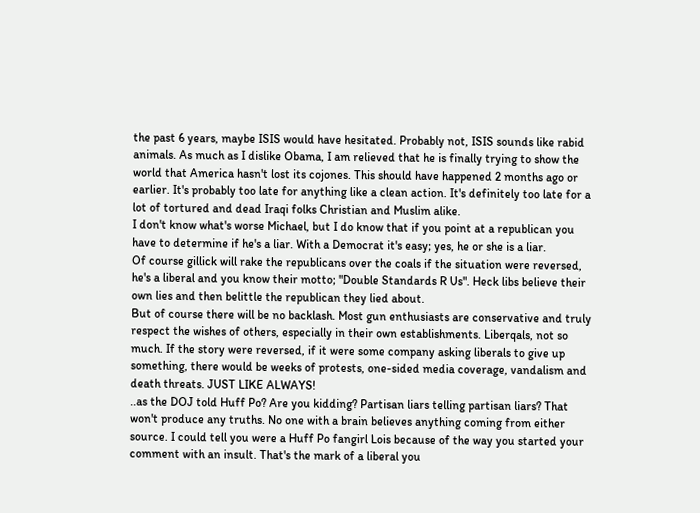the past 6 years, maybe ISIS would have hesitated. Probably not, ISIS sounds like rabid animals. As much as I dislike Obama, I am relieved that he is finally trying to show the world that America hasn't lost its cojones. This should have happened 2 months ago or earlier. It's probably too late for anything like a clean action. It's definitely too late for a lot of tortured and dead Iraqi folks Christian and Muslim alike.
I don't know what's worse Michael, but I do know that if you point at a republican you have to determine if he's a liar. With a Democrat it's easy; yes, he or she is a liar.
Of course gillick will rake the republicans over the coals if the situation were reversed, he's a liberal and you know their motto; "Double Standards R Us". Heck libs believe their own lies and then belittle the republican they lied about.
But of course there will be no backlash. Most gun enthusiasts are conservative and truly respect the wishes of others, especially in their own establishments. Liberqals, not so much. If the story were reversed, if it were some company asking liberals to give up something, there would be weeks of protests, one-sided media coverage, vandalism and death threats. JUST LIKE ALWAYS!
..as the DOJ told Huff Po? Are you kidding? Partisan liars telling partisan liars? That won't produce any truths. No one with a brain believes anything coming from either source. I could tell you were a Huff Po fangirl Lois because of the way you started your comment with an insult. That's the mark of a liberal you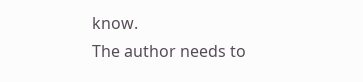know.
The author needs to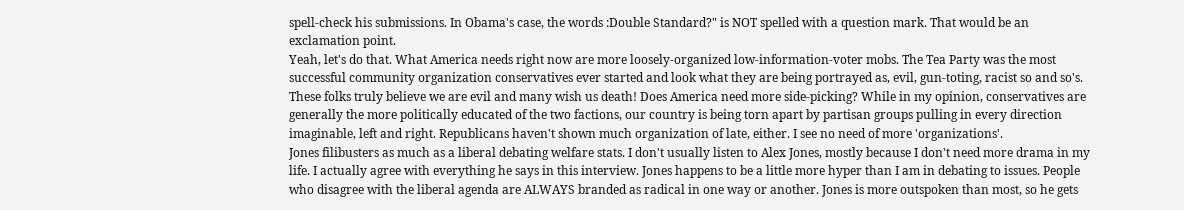spell-check his submissions. In Obama's case, the words :Double Standard?" is NOT spelled with a question mark. That would be an exclamation point.
Yeah, let's do that. What America needs right now are more loosely-organized low-information-voter mobs. The Tea Party was the most successful community organization conservatives ever started and look what they are being portrayed as, evil, gun-toting, racist so and so's. These folks truly believe we are evil and many wish us death! Does America need more side-picking? While in my opinion, conservatives are generally the more politically educated of the two factions, our country is being torn apart by partisan groups pulling in every direction imaginable, left and right. Republicans haven't shown much organization of late, either. I see no need of more 'organizations'.
Jones filibusters as much as a liberal debating welfare stats. I don't usually listen to Alex Jones, mostly because I don't need more drama in my life. I actually agree with everything he says in this interview. Jones happens to be a little more hyper than I am in debating to issues. People who disagree with the liberal agenda are ALWAYS branded as radical in one way or another. Jones is more outspoken than most, so he gets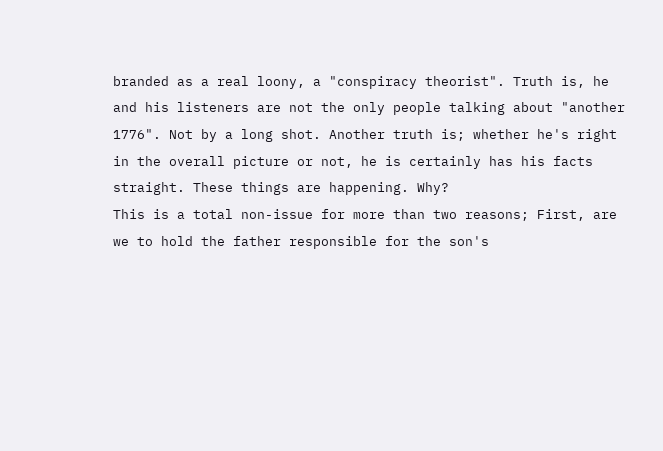branded as a real loony, a "conspiracy theorist". Truth is, he and his listeners are not the only people talking about "another 1776". Not by a long shot. Another truth is; whether he's right in the overall picture or not, he is certainly has his facts straight. These things are happening. Why?
This is a total non-issue for more than two reasons; First, are we to hold the father responsible for the son's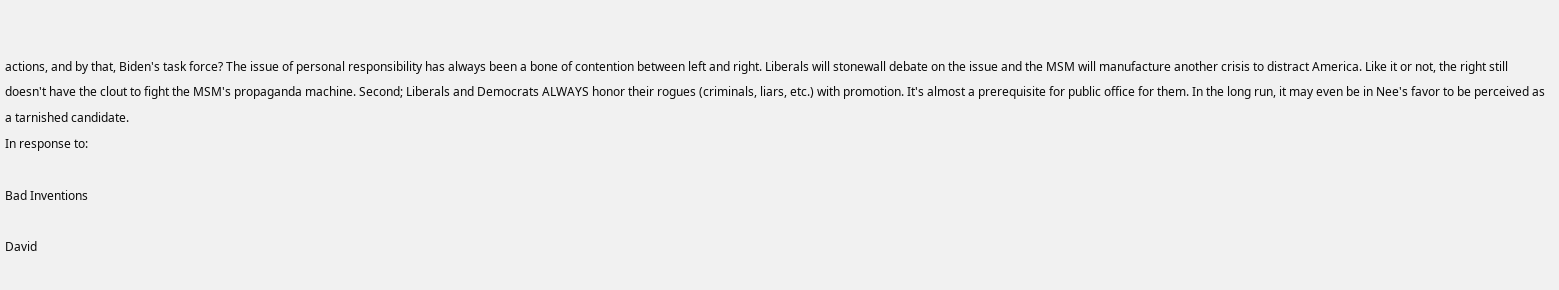actions, and by that, Biden's task force? The issue of personal responsibility has always been a bone of contention between left and right. Liberals will stonewall debate on the issue and the MSM will manufacture another crisis to distract America. Like it or not, the right still doesn't have the clout to fight the MSM's propaganda machine. Second; Liberals and Democrats ALWAYS honor their rogues (criminals, liars, etc.) with promotion. It's almost a prerequisite for public office for them. In the long run, it may even be in Nee's favor to be perceived as a tarnished candidate.
In response to:

Bad Inventions

David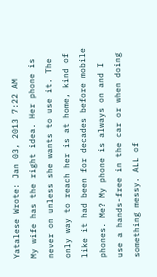Yatalese Wrote: Jan 03, 2013 7:22 AM
My wife has the right idea. Her phone is never on unless she wants to use it. The only way to reach her is at home, kind of like it had been for decades before mobile phones. Me? My phone is always on and I use a hands-free in the car or when doing something messy. ALL of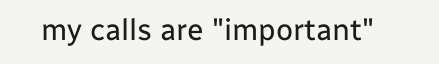my calls are "important"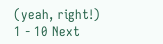(yeah, right!)
1 - 10 Next